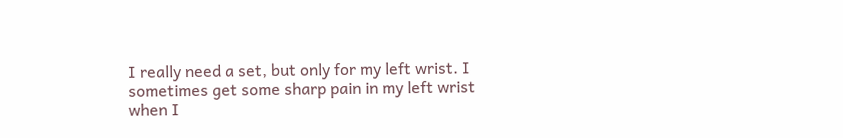I really need a set, but only for my left wrist. I sometimes get some sharp pain in my left wrist when I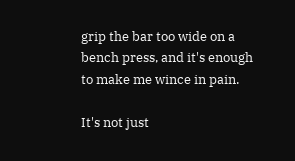grip the bar too wide on a bench press, and it's enough to make me wince in pain.

It's not just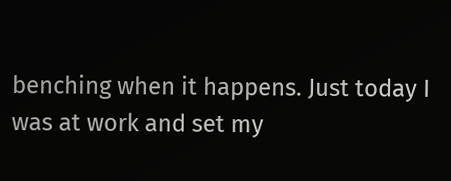benching when it happens. Just today I was at work and set my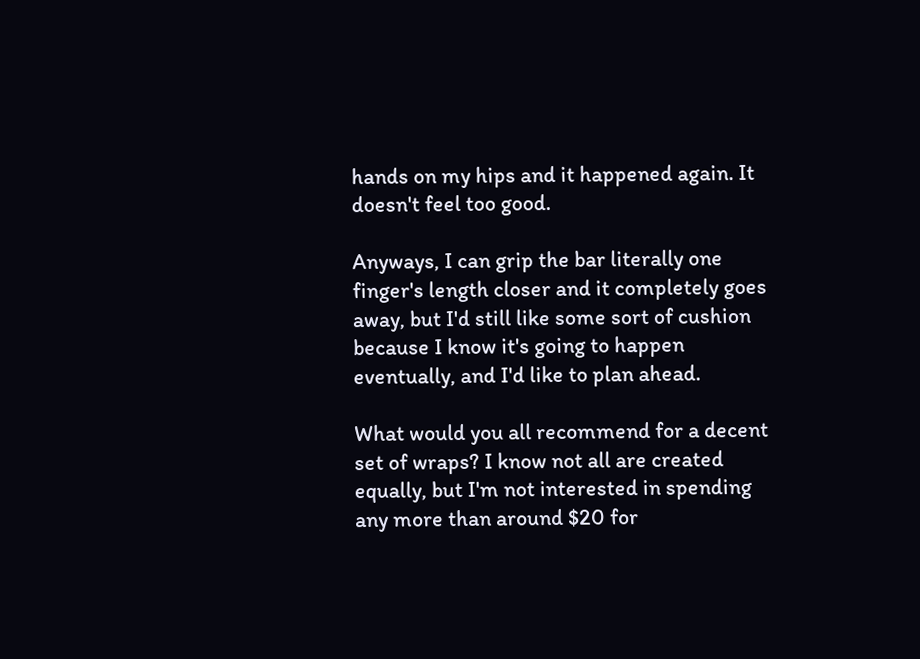hands on my hips and it happened again. It doesn't feel too good.

Anyways, I can grip the bar literally one finger's length closer and it completely goes away, but I'd still like some sort of cushion because I know it's going to happen eventually, and I'd like to plan ahead.

What would you all recommend for a decent set of wraps? I know not all are created equally, but I'm not interested in spending any more than around $20 for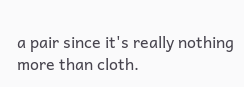a pair since it's really nothing more than cloth.